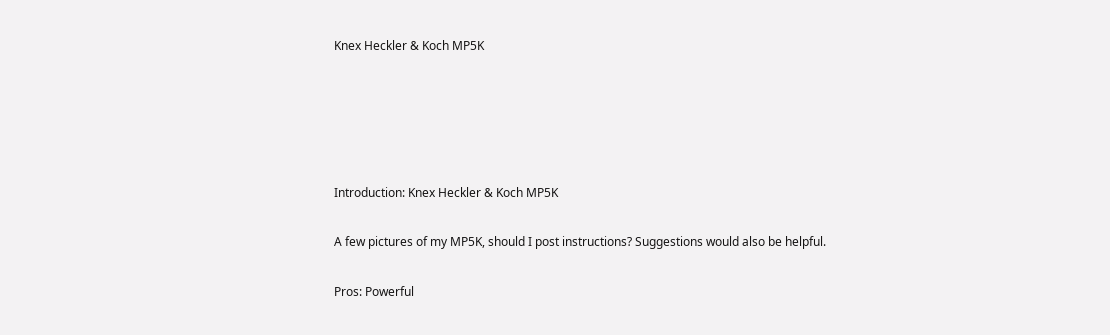Knex Heckler & Koch MP5K





Introduction: Knex Heckler & Koch MP5K

A few pictures of my MP5K, should I post instructions? Suggestions would also be helpful.

Pros: Powerful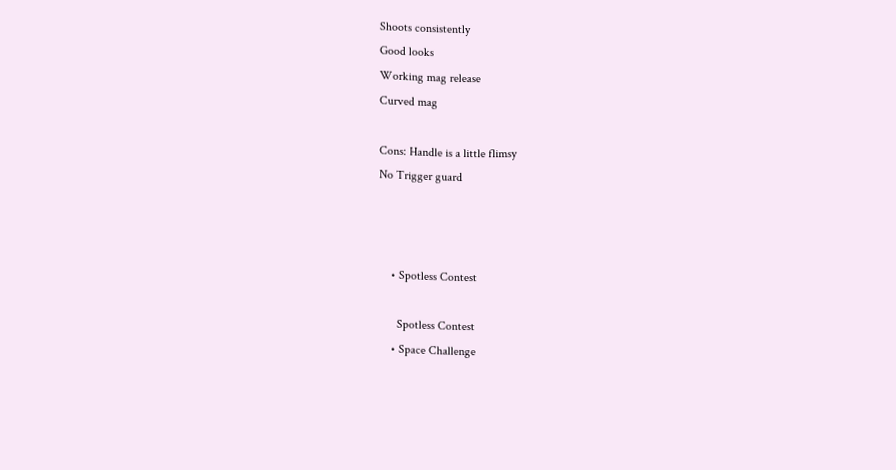Shoots consistently
Good looks
Working mag release
Curved mag

Cons: Handle is a little flimsy
No Trigger guard



    • Spotless Contest

      Spotless Contest
    • Space Challenge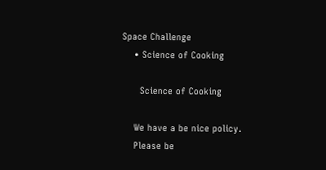Space Challenge
    • Science of Cooking

      Science of Cooking

    We have a be nice policy.
    Please be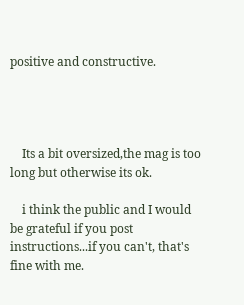positive and constructive.




    Its a bit oversized,the mag is too long but otherwise its ok.

    i think the public and I would be grateful if you post instructions...if you can't, that's fine with me.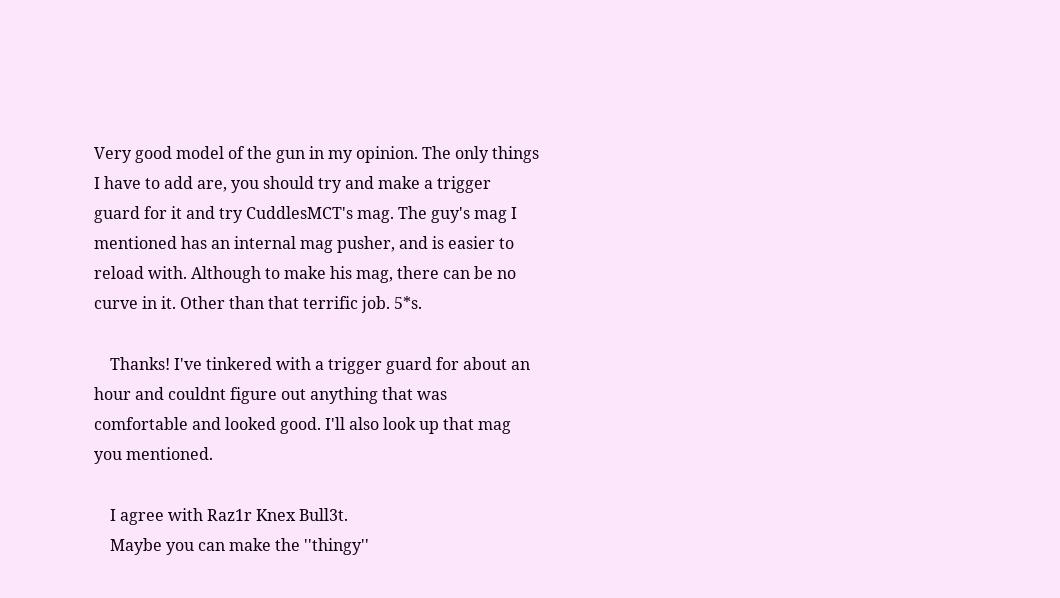Very good model of the gun in my opinion. The only things I have to add are, you should try and make a trigger guard for it and try CuddlesMCT's mag. The guy's mag I mentioned has an internal mag pusher, and is easier to reload with. Although to make his mag, there can be no curve in it. Other than that terrific job. 5*s.

    Thanks! I've tinkered with a trigger guard for about an hour and couldnt figure out anything that was comfortable and looked good. I'll also look up that mag you mentioned.

    I agree with Raz1r Knex Bull3t.
    Maybe you can make the ''thingy''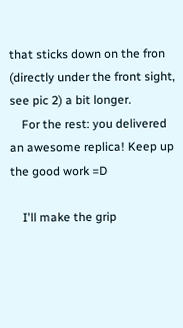that sticks down on the fron (directly under the front sight, see pic 2) a bit longer.
    For the rest: you delivered an awesome replica! Keep up the good work =D

    I'll make the grip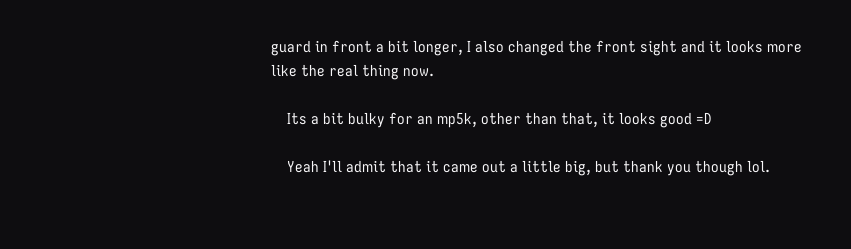guard in front a bit longer, I also changed the front sight and it looks more like the real thing now.

    Its a bit bulky for an mp5k, other than that, it looks good =D

    Yeah I'll admit that it came out a little big, but thank you though lol.